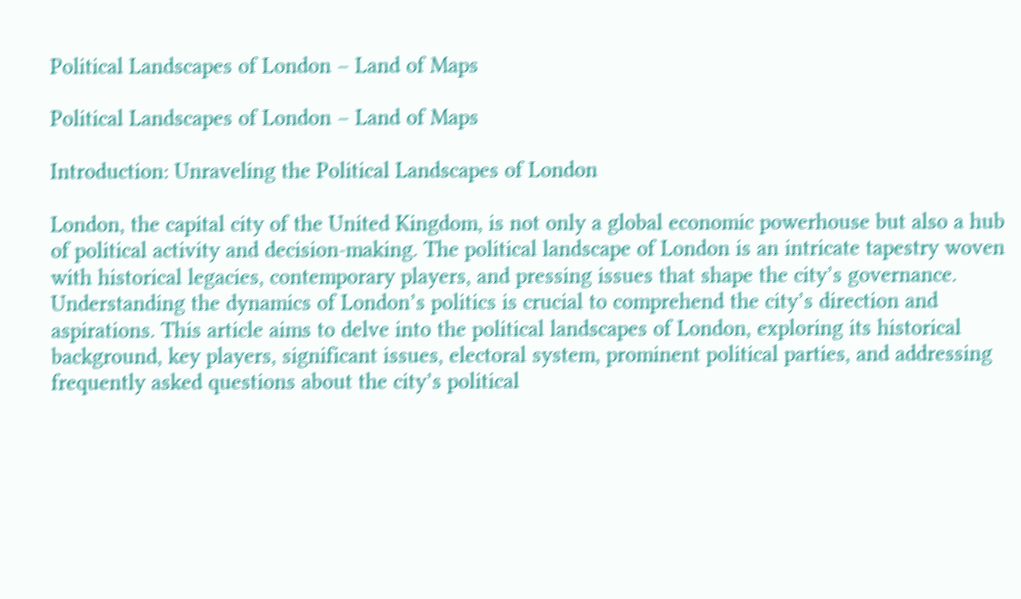Political Landscapes of London – Land of Maps

Political Landscapes of London – Land of Maps

Introduction: Unraveling the Political Landscapes of London

London, the capital city of the United Kingdom, is not only a global economic powerhouse but also a hub of political activity and decision-making. The political landscape of London is an intricate tapestry woven with historical legacies, contemporary players, and pressing issues that shape the city’s governance. Understanding the dynamics of London’s politics is crucial to comprehend the city’s direction and aspirations. This article aims to delve into the political landscapes of London, exploring its historical background, key players, significant issues, electoral system, prominent political parties, and addressing frequently asked questions about the city’s political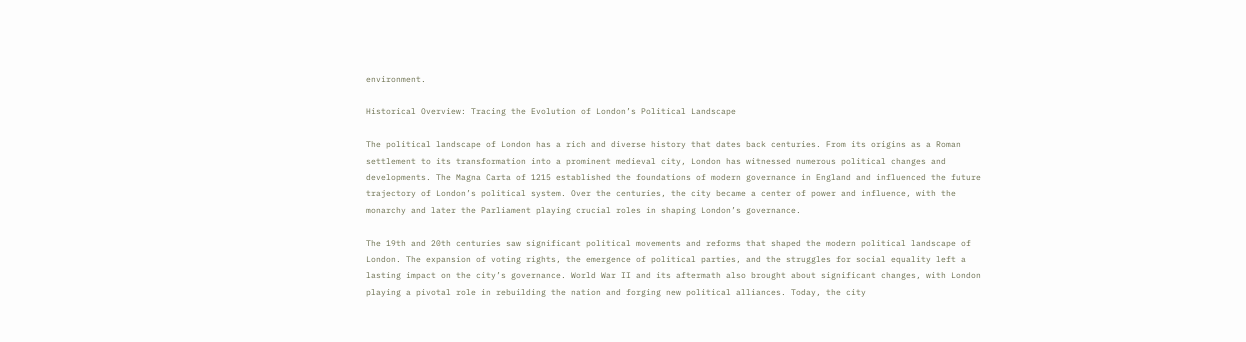environment.

Historical Overview: Tracing the Evolution of London’s Political Landscape

The political landscape of London has a rich and diverse history that dates back centuries. From its origins as a Roman settlement to its transformation into a prominent medieval city, London has witnessed numerous political changes and developments. The Magna Carta of 1215 established the foundations of modern governance in England and influenced the future trajectory of London’s political system. Over the centuries, the city became a center of power and influence, with the monarchy and later the Parliament playing crucial roles in shaping London’s governance.

The 19th and 20th centuries saw significant political movements and reforms that shaped the modern political landscape of London. The expansion of voting rights, the emergence of political parties, and the struggles for social equality left a lasting impact on the city’s governance. World War II and its aftermath also brought about significant changes, with London playing a pivotal role in rebuilding the nation and forging new political alliances. Today, the city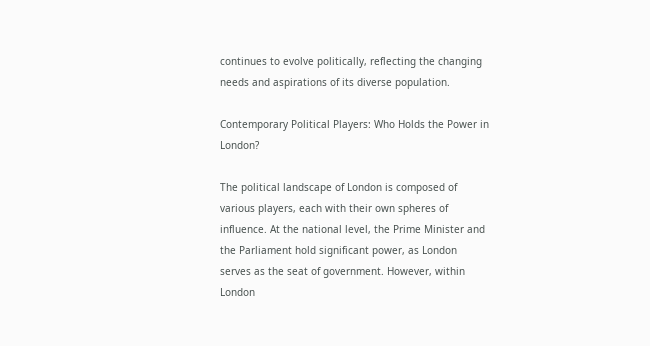continues to evolve politically, reflecting the changing needs and aspirations of its diverse population.

Contemporary Political Players: Who Holds the Power in London?

The political landscape of London is composed of various players, each with their own spheres of influence. At the national level, the Prime Minister and the Parliament hold significant power, as London serves as the seat of government. However, within London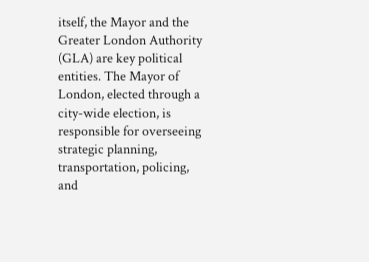itself, the Mayor and the Greater London Authority (GLA) are key political entities. The Mayor of London, elected through a city-wide election, is responsible for overseeing strategic planning, transportation, policing, and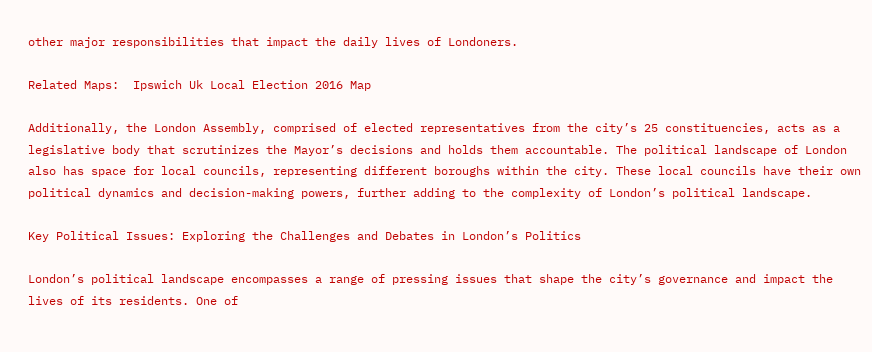other major responsibilities that impact the daily lives of Londoners.

Related Maps:  Ipswich Uk Local Election 2016 Map

Additionally, the London Assembly, comprised of elected representatives from the city’s 25 constituencies, acts as a legislative body that scrutinizes the Mayor’s decisions and holds them accountable. The political landscape of London also has space for local councils, representing different boroughs within the city. These local councils have their own political dynamics and decision-making powers, further adding to the complexity of London’s political landscape.

Key Political Issues: Exploring the Challenges and Debates in London’s Politics

London’s political landscape encompasses a range of pressing issues that shape the city’s governance and impact the lives of its residents. One of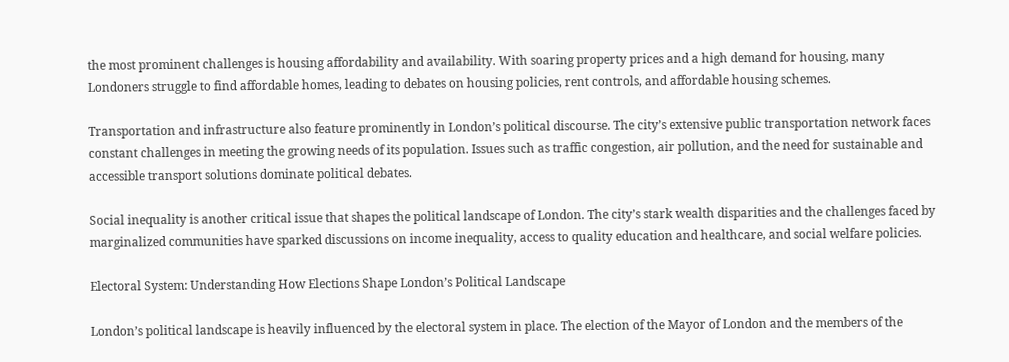the most prominent challenges is housing affordability and availability. With soaring property prices and a high demand for housing, many Londoners struggle to find affordable homes, leading to debates on housing policies, rent controls, and affordable housing schemes.

Transportation and infrastructure also feature prominently in London’s political discourse. The city’s extensive public transportation network faces constant challenges in meeting the growing needs of its population. Issues such as traffic congestion, air pollution, and the need for sustainable and accessible transport solutions dominate political debates.

Social inequality is another critical issue that shapes the political landscape of London. The city’s stark wealth disparities and the challenges faced by marginalized communities have sparked discussions on income inequality, access to quality education and healthcare, and social welfare policies.

Electoral System: Understanding How Elections Shape London’s Political Landscape

London’s political landscape is heavily influenced by the electoral system in place. The election of the Mayor of London and the members of the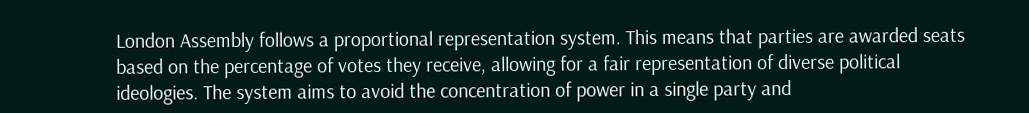London Assembly follows a proportional representation system. This means that parties are awarded seats based on the percentage of votes they receive, allowing for a fair representation of diverse political ideologies. The system aims to avoid the concentration of power in a single party and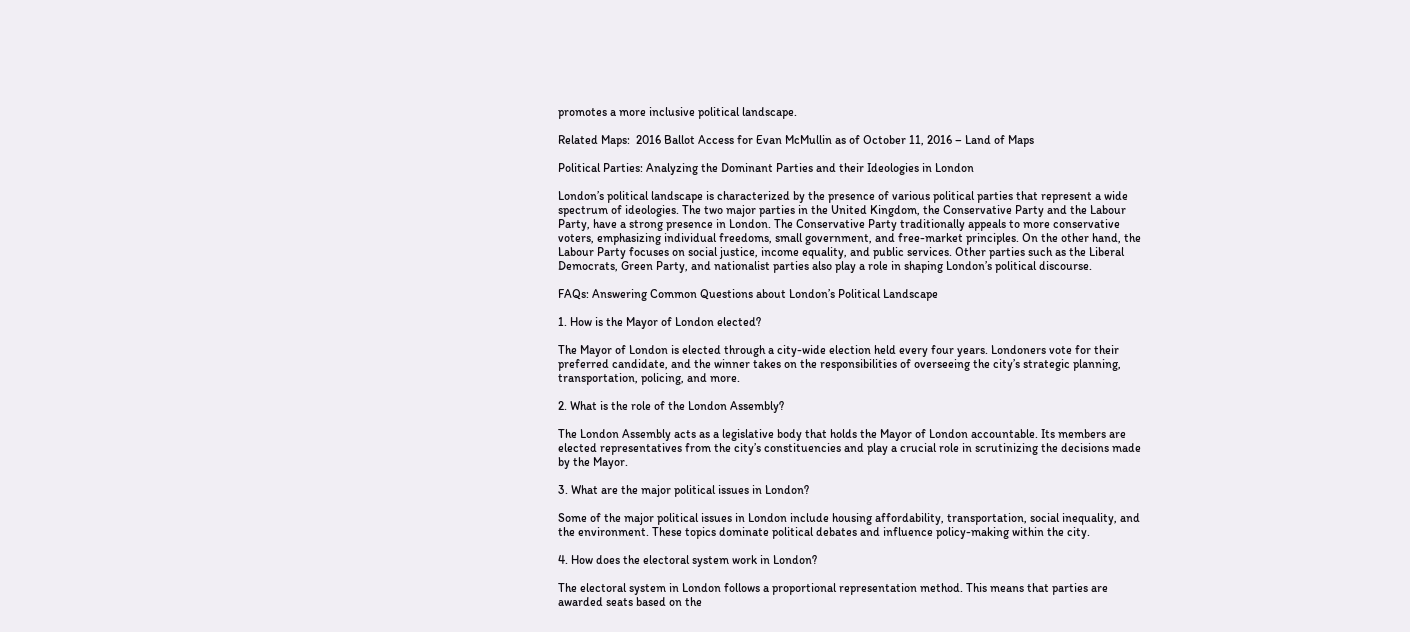promotes a more inclusive political landscape.

Related Maps:  2016 Ballot Access for Evan McMullin as of October 11, 2016 – Land of Maps

Political Parties: Analyzing the Dominant Parties and their Ideologies in London

London’s political landscape is characterized by the presence of various political parties that represent a wide spectrum of ideologies. The two major parties in the United Kingdom, the Conservative Party and the Labour Party, have a strong presence in London. The Conservative Party traditionally appeals to more conservative voters, emphasizing individual freedoms, small government, and free-market principles. On the other hand, the Labour Party focuses on social justice, income equality, and public services. Other parties such as the Liberal Democrats, Green Party, and nationalist parties also play a role in shaping London’s political discourse.

FAQs: Answering Common Questions about London’s Political Landscape

1. How is the Mayor of London elected?

The Mayor of London is elected through a city-wide election held every four years. Londoners vote for their preferred candidate, and the winner takes on the responsibilities of overseeing the city’s strategic planning, transportation, policing, and more.

2. What is the role of the London Assembly?

The London Assembly acts as a legislative body that holds the Mayor of London accountable. Its members are elected representatives from the city’s constituencies and play a crucial role in scrutinizing the decisions made by the Mayor.

3. What are the major political issues in London?

Some of the major political issues in London include housing affordability, transportation, social inequality, and the environment. These topics dominate political debates and influence policy-making within the city.

4. How does the electoral system work in London?

The electoral system in London follows a proportional representation method. This means that parties are awarded seats based on the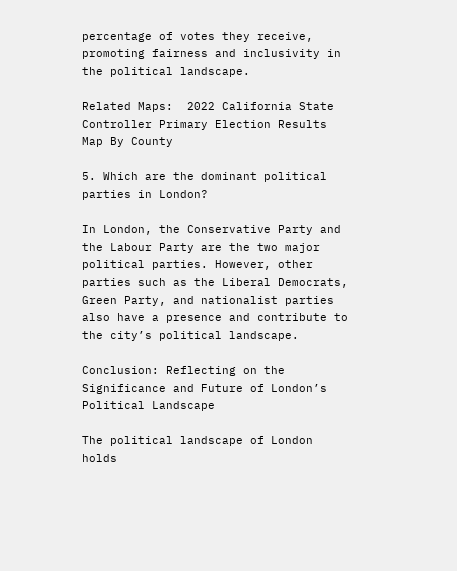percentage of votes they receive, promoting fairness and inclusivity in the political landscape.

Related Maps:  2022 California State Controller Primary Election Results Map By County

5. Which are the dominant political parties in London?

In London, the Conservative Party and the Labour Party are the two major political parties. However, other parties such as the Liberal Democrats, Green Party, and nationalist parties also have a presence and contribute to the city’s political landscape.

Conclusion: Reflecting on the Significance and Future of London’s Political Landscape

The political landscape of London holds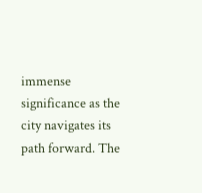immense significance as the city navigates its path forward. The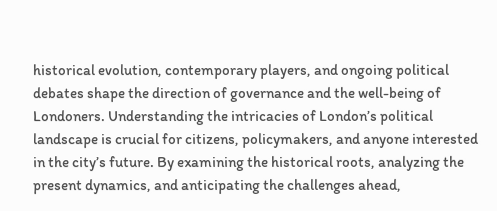historical evolution, contemporary players, and ongoing political debates shape the direction of governance and the well-being of Londoners. Understanding the intricacies of London’s political landscape is crucial for citizens, policymakers, and anyone interested in the city’s future. By examining the historical roots, analyzing the present dynamics, and anticipating the challenges ahead,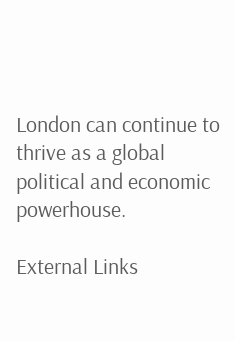London can continue to thrive as a global political and economic powerhouse.

External Links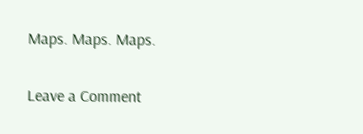Maps. Maps. Maps.

Leave a Comment